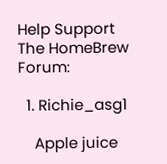Help Support The HomeBrew Forum:

  1. Richie_asg1

    Apple juice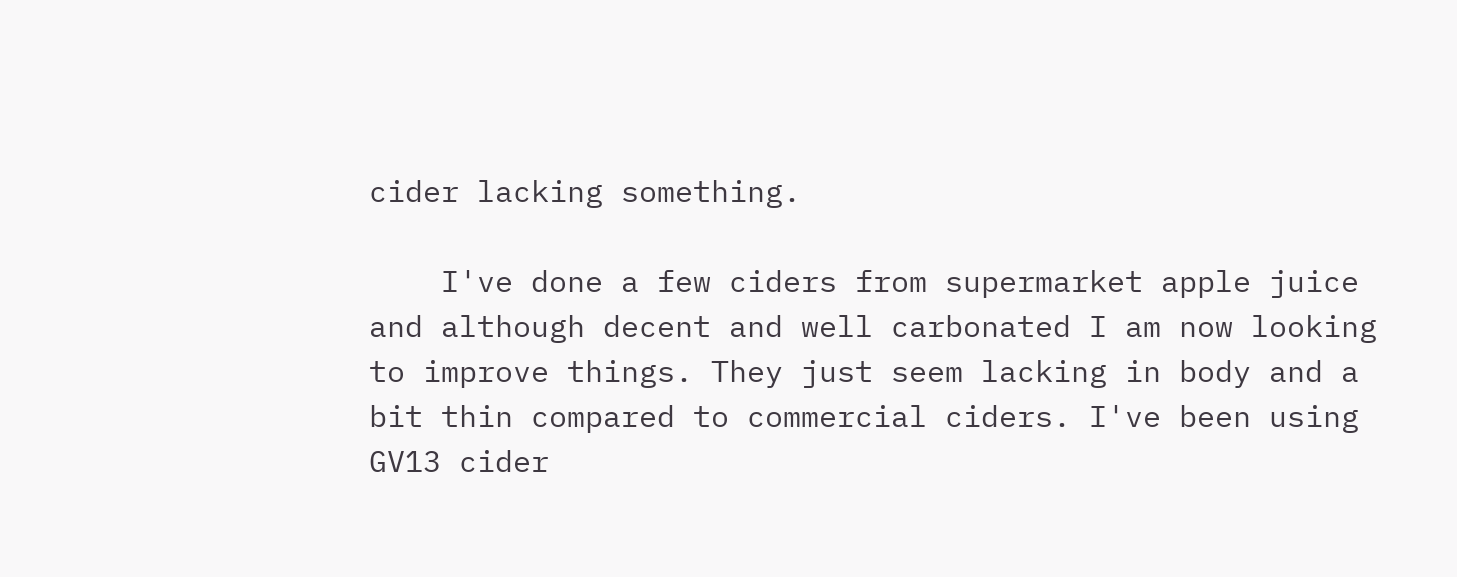cider lacking something.

    I've done a few ciders from supermarket apple juice and although decent and well carbonated I am now looking to improve things. They just seem lacking in body and a bit thin compared to commercial ciders. I've been using GV13 cider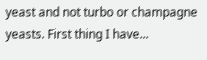yeast and not turbo or champagne yeasts. First thing I have...